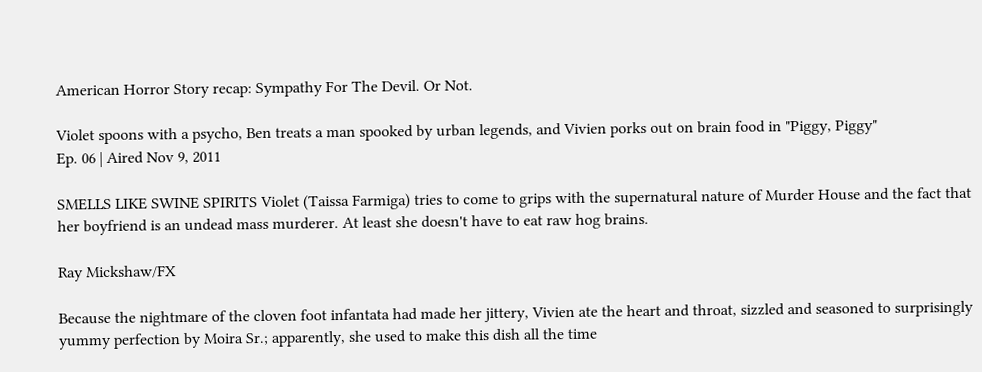American Horror Story recap: Sympathy For The Devil. Or Not.

Violet spoons with a psycho, Ben treats a man spooked by urban legends, and Vivien porks out on brain food in "Piggy, Piggy"
Ep. 06 | Aired Nov 9, 2011

SMELLS LIKE SWINE SPIRITS Violet (Taissa Farmiga) tries to come to grips with the supernatural nature of Murder House and the fact that her boyfriend is an undead mass murderer. At least she doesn't have to eat raw hog brains.

Ray Mickshaw/FX

Because the nightmare of the cloven foot infantata had made her jittery, Vivien ate the heart and throat, sizzled and seasoned to surprisingly yummy perfection by Moira Sr.; apparently, she used to make this dish all the time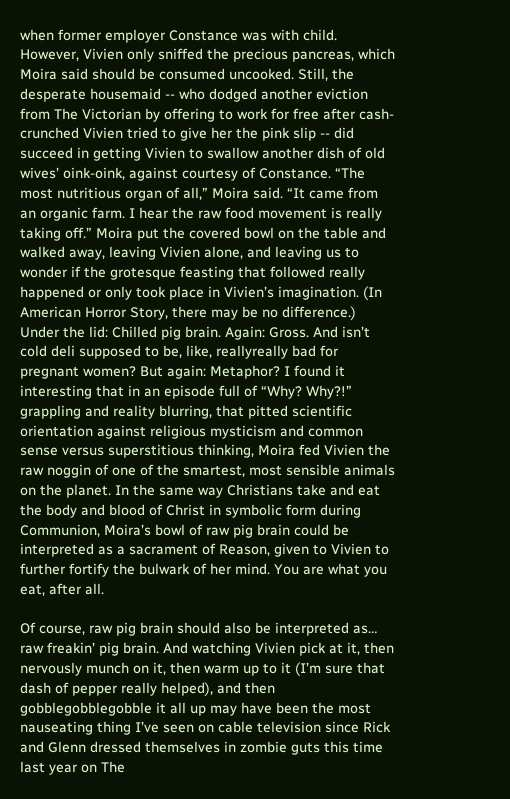when former employer Constance was with child. However, Vivien only sniffed the precious pancreas, which Moira said should be consumed uncooked. Still, the desperate housemaid -- who dodged another eviction from The Victorian by offering to work for free after cash-crunched Vivien tried to give her the pink slip -- did succeed in getting Vivien to swallow another dish of old wives’ oink-oink, against courtesy of Constance. “The most nutritious organ of all,” Moira said. “It came from an organic farm. I hear the raw food movement is really taking off.” Moira put the covered bowl on the table and walked away, leaving Vivien alone, and leaving us to wonder if the grotesque feasting that followed really happened or only took place in Vivien’s imagination. (In American Horror Story, there may be no difference.) Under the lid: Chilled pig brain. Again: Gross. And isn’t cold deli supposed to be, like, reallyreally bad for pregnant women? But again: Metaphor? I found it interesting that in an episode full of “Why? Why?!” grappling and reality blurring, that pitted scientific orientation against religious mysticism and common sense versus superstitious thinking, Moira fed Vivien the raw noggin of one of the smartest, most sensible animals on the planet. In the same way Christians take and eat the body and blood of Christ in symbolic form during Communion, Moira’s bowl of raw pig brain could be interpreted as a sacrament of Reason, given to Vivien to further fortify the bulwark of her mind. You are what you eat, after all.

Of course, raw pig brain should also be interpreted as… raw freakin’ pig brain. And watching Vivien pick at it, then nervously munch on it, then warm up to it (I’m sure that dash of pepper really helped), and then gobblegobblegobble it all up may have been the most nauseating thing I’ve seen on cable television since Rick and Glenn dressed themselves in zombie guts this time last year on The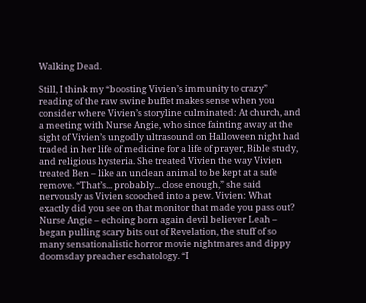Walking Dead.

Still, I think my “boosting Vivien’s immunity to crazy” reading of the raw swine buffet makes sense when you consider where Vivien’s storyline culminated: At church, and a meeting with Nurse Angie, who since fainting away at the sight of Vivien’s ungodly ultrasound on Halloween night had traded in her life of medicine for a life of prayer, Bible study, and religious hysteria. She treated Vivien the way Vivien treated Ben – like an unclean animal to be kept at a safe remove. “That’s... probably... close enough,” she said nervously as Vivien scooched into a pew. Vivien: What exactly did you see on that monitor that made you pass out? Nurse Angie – echoing born again devil believer Leah – began pulling scary bits out of Revelation, the stuff of so many sensationalistic horror movie nightmares and dippy doomsday preacher eschatology. “I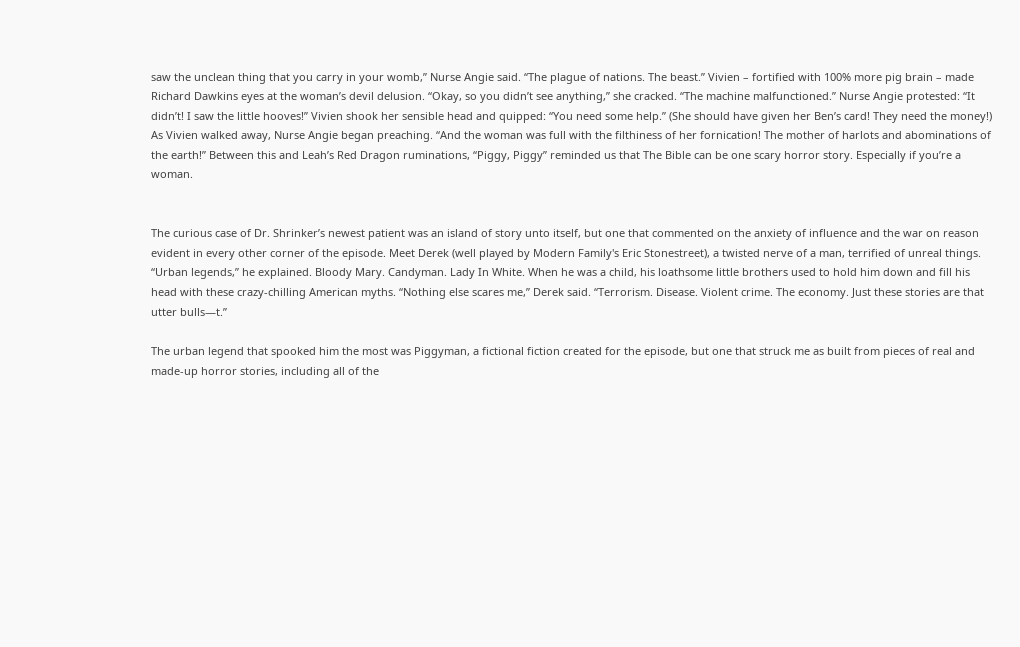saw the unclean thing that you carry in your womb,” Nurse Angie said. “The plague of nations. The beast.” Vivien – fortified with 100% more pig brain – made Richard Dawkins eyes at the woman’s devil delusion. “Okay, so you didn’t see anything,” she cracked. “The machine malfunctioned.” Nurse Angie protested: “It didn’t! I saw the little hooves!” Vivien shook her sensible head and quipped: “You need some help.” (She should have given her Ben’s card! They need the money!) As Vivien walked away, Nurse Angie began preaching. “And the woman was full with the filthiness of her fornication! The mother of harlots and abominations of the earth!” Between this and Leah’s Red Dragon ruminations, “Piggy, Piggy” reminded us that The Bible can be one scary horror story. Especially if you’re a woman.


The curious case of Dr. Shrinker’s newest patient was an island of story unto itself, but one that commented on the anxiety of influence and the war on reason evident in every other corner of the episode. Meet Derek (well played by Modern Family's Eric Stonestreet), a twisted nerve of a man, terrified of unreal things. “Urban legends,” he explained. Bloody Mary. Candyman. Lady In White. When he was a child, his loathsome little brothers used to hold him down and fill his head with these crazy-chilling American myths. “Nothing else scares me,” Derek said. “Terrorism. Disease. Violent crime. The economy. Just these stories are that utter bulls—t.”

The urban legend that spooked him the most was Piggyman, a fictional fiction created for the episode, but one that struck me as built from pieces of real and made-up horror stories, including all of the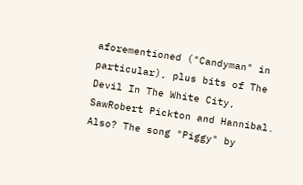aforementioned ("Candyman" in particular), plus bits of The Devil In The White City, SawRobert Pickton and Hannibal. Also? The song "Piggy" by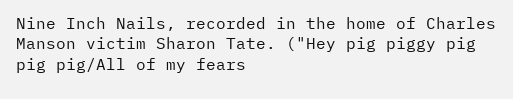Nine Inch Nails, recorded in the home of Charles Manson victim Sharon Tate. ("Hey pig piggy pig pig pig/All of my fears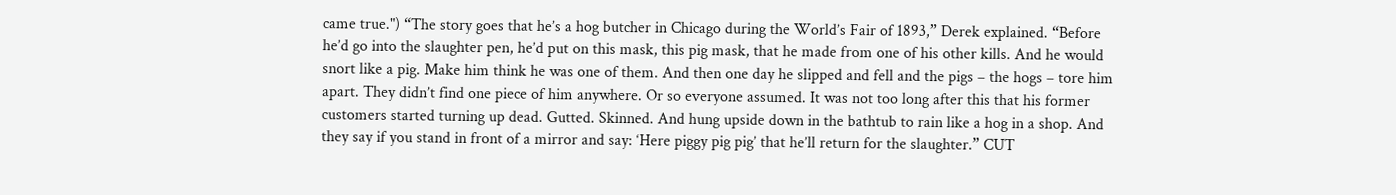came true.") “The story goes that he’s a hog butcher in Chicago during the World’s Fair of 1893,” Derek explained. “Before he’d go into the slaughter pen, he’d put on this mask, this pig mask, that he made from one of his other kills. And he would snort like a pig. Make him think he was one of them. And then one day he slipped and fell and the pigs – the hogs – tore him apart. They didn’t find one piece of him anywhere. Or so everyone assumed. It was not too long after this that his former customers started turning up dead. Gutted. Skinned. And hung upside down in the bathtub to rain like a hog in a shop. And they say if you stand in front of a mirror and say: ‘Here piggy pig pig’ that he’ll return for the slaughter.” CUT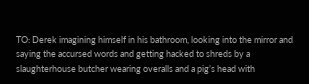TO: Derek imagining himself in his bathroom, looking into the mirror and saying the accursed words and getting hacked to shreds by a slaughterhouse butcher wearing overalls and a pig’s head with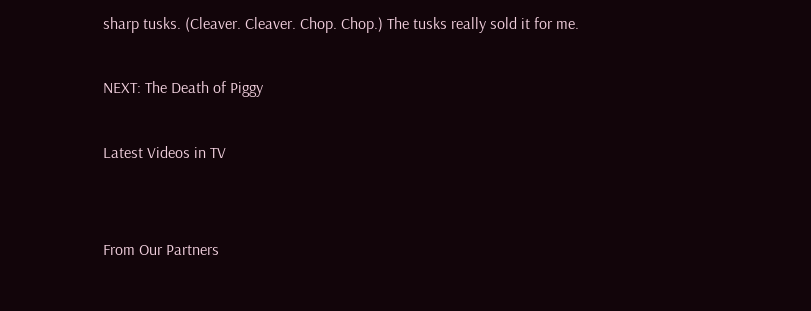sharp tusks. (Cleaver. Cleaver. Chop. Chop.) The tusks really sold it for me.

NEXT: The Death of Piggy

Latest Videos in TV


From Our Partners